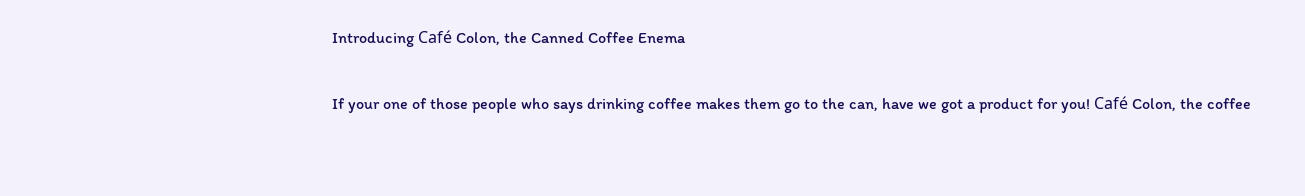Introducing Café Colon, the Canned Coffee Enema

If your one of those people who says drinking coffee makes them go to the can, have we got a product for you! Café Colon, the coffee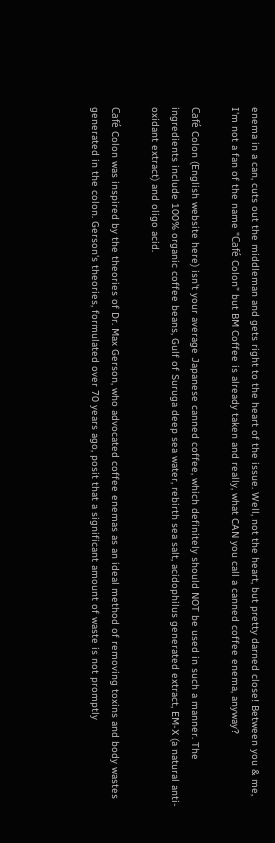enema in a can, cuts out the middleman and gets right to the heart of the issue. Well, not the heart, but pretty darned close! Between you & me, I'm not a fan of the name "Café Colon" but BM Coffee is already taken and really, what CAN you call a canned coffee enema, anyway?

Café Colon (English website here) isn't your average Japanese canned coffee, which definitely should NOT be used in such a manner. The ingredients include 100% organic coffee beans, Gulf of Suruga deep sea water, rebirth sea salt, acidophilus generated extract, EM-X (a natural anti-oxidant extract) and oligo acid.

Café Colon was inspired by the theories of Dr. Max Gerson, who advocated coffee enemas as an ideal method of removing toxins and body wastes generated in the colon. Gerson's theories, formulated over 70 years ago, posit that a significant amount of waste is not promptly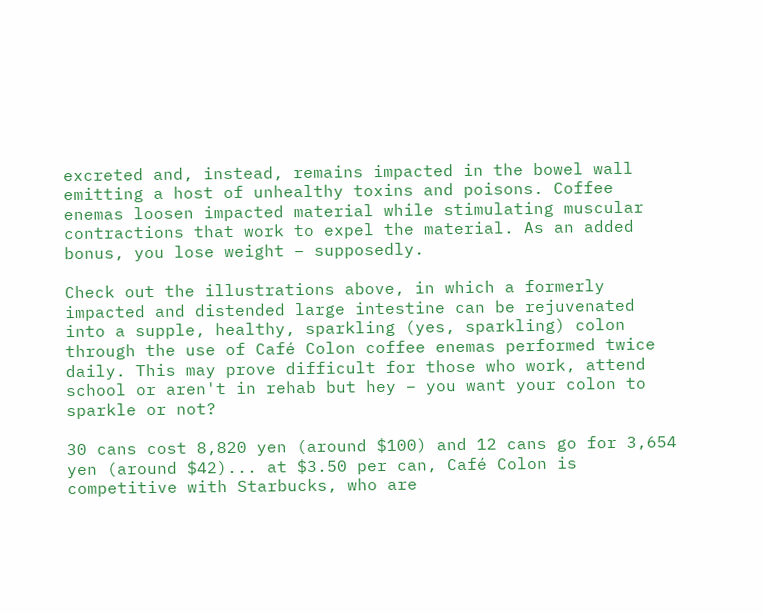excreted and, instead, remains impacted in the bowel wall emitting a host of unhealthy toxins and poisons. Coffee enemas loosen impacted material while stimulating muscular contractions that work to expel the material. As an added bonus, you lose weight – supposedly.

Check out the illustrations above, in which a formerly impacted and distended large intestine can be rejuvenated into a supple, healthy, sparkling (yes, sparkling) colon through the use of Café Colon coffee enemas performed twice daily. This may prove difficult for those who work, attend school or aren't in rehab but hey – you want your colon to sparkle or not?

30 cans cost 8,820 yen (around $100) and 12 cans go for 3,654 yen (around $42)... at $3.50 per can, Café Colon is competitive with Starbucks, who are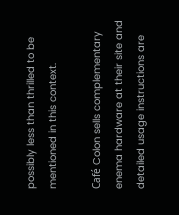possibly less than thrilled to be mentioned in this context.

Café Colon sells complementary enema hardware at their site and detailed usage instructions are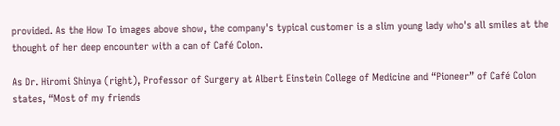provided. As the How To images above show, the company's typical customer is a slim young lady who's all smiles at the thought of her deep encounter with a can of Café Colon.

As Dr. Hiromi Shinya (right), Professor of Surgery at Albert Einstein College of Medicine and “Pioneer” of Café Colon states, “Most of my friends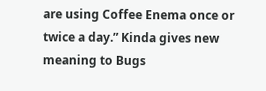are using Coffee Enema once or twice a day.” Kinda gives new meaning to Bugs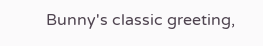Bunny's classic greeting,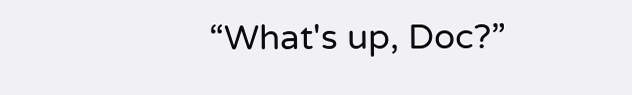“What's up, Doc?”